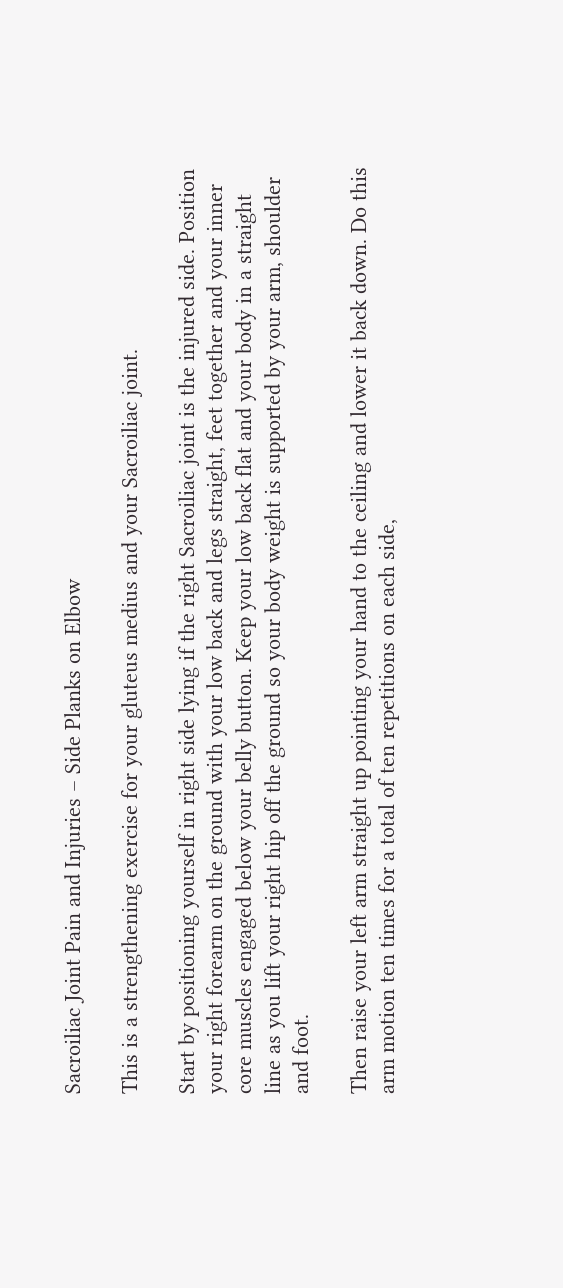Sacroiliac Joint Pain and Injuries – Side Planks on Elbow

This is a strengthening exercise for your gluteus medius and your Sacroiliac joint.

Start by positioning yourself in right side lying if the right Sacroiliac joint is the injured side. Position your right forearm on the ground with your low back and legs straight, feet together and your inner core muscles engaged below your belly button. Keep your low back flat and your body in a straight line as you lift your right hip off the ground so your body weight is supported by your arm, shoulder and foot.

Then raise your left arm straight up pointing your hand to the ceiling and lower it back down. Do this arm motion ten times for a total of ten repetitions on each side,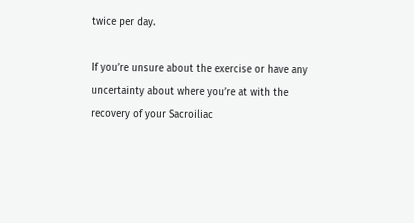twice per day.

If you’re unsure about the exercise or have any uncertainty about where you’re at with the recovery of your Sacroiliac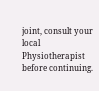joint, consult your local Physiotherapist before continuing.